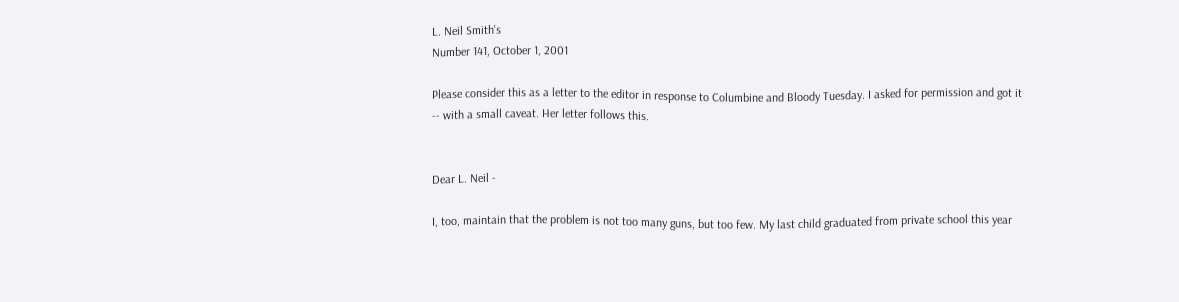L. Neil Smith's
Number 141, October 1, 2001

Please consider this as a letter to the editor in response to Columbine and Bloody Tuesday. I asked for permission and got it -- with a small caveat. Her letter follows this.


Dear L. Neil -

I, too, maintain that the problem is not too many guns, but too few. My last child graduated from private school this year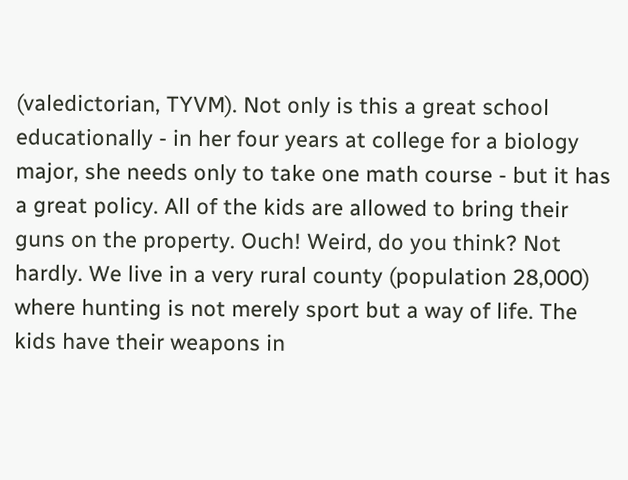(valedictorian, TYVM). Not only is this a great school educationally - in her four years at college for a biology major, she needs only to take one math course - but it has a great policy. All of the kids are allowed to bring their guns on the property. Ouch! Weird, do you think? Not hardly. We live in a very rural county (population 28,000) where hunting is not merely sport but a way of life. The kids have their weapons in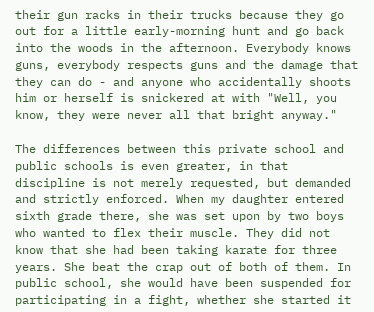their gun racks in their trucks because they go out for a little early-morning hunt and go back into the woods in the afternoon. Everybody knows guns, everybody respects guns and the damage that they can do - and anyone who accidentally shoots him or herself is snickered at with "Well, you know, they were never all that bright anyway."

The differences between this private school and public schools is even greater, in that discipline is not merely requested, but demanded and strictly enforced. When my daughter entered sixth grade there, she was set upon by two boys who wanted to flex their muscle. They did not know that she had been taking karate for three years. She beat the crap out of both of them. In public school, she would have been suspended for participating in a fight, whether she started it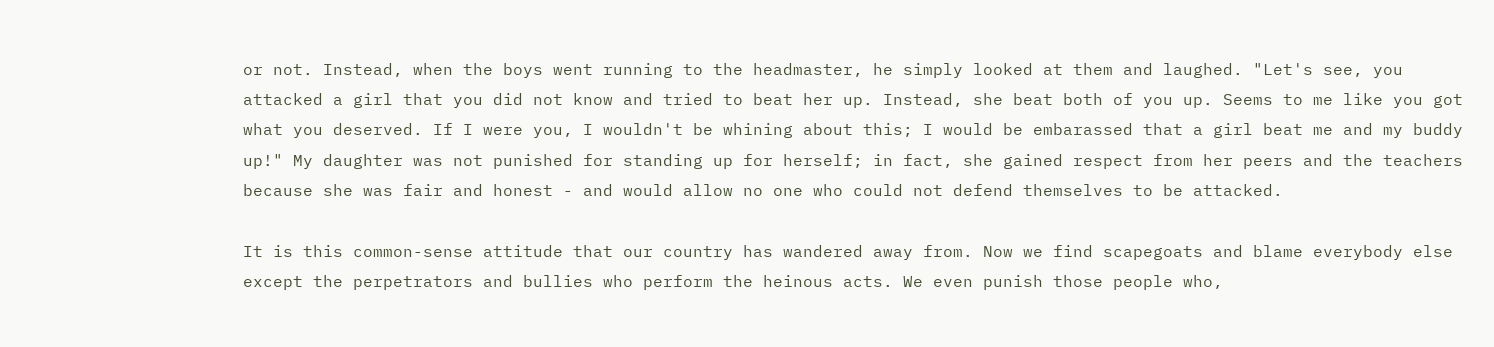or not. Instead, when the boys went running to the headmaster, he simply looked at them and laughed. "Let's see, you attacked a girl that you did not know and tried to beat her up. Instead, she beat both of you up. Seems to me like you got what you deserved. If I were you, I wouldn't be whining about this; I would be embarassed that a girl beat me and my buddy up!" My daughter was not punished for standing up for herself; in fact, she gained respect from her peers and the teachers because she was fair and honest - and would allow no one who could not defend themselves to be attacked.

It is this common-sense attitude that our country has wandered away from. Now we find scapegoats and blame everybody else except the perpetrators and bullies who perform the heinous acts. We even punish those people who,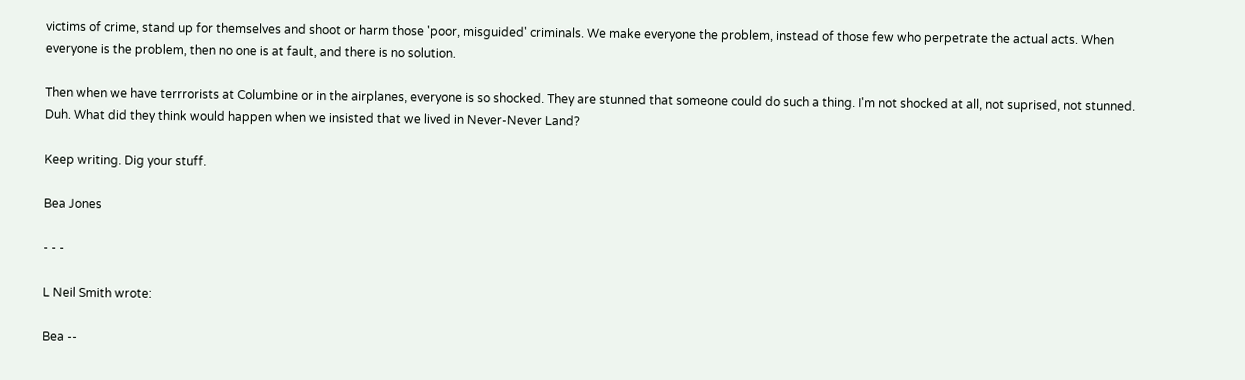victims of crime, stand up for themselves and shoot or harm those 'poor, misguided' criminals. We make everyone the problem, instead of those few who perpetrate the actual acts. When everyone is the problem, then no one is at fault, and there is no solution.

Then when we have terrrorists at Columbine or in the airplanes, everyone is so shocked. They are stunned that someone could do such a thing. I'm not shocked at all, not suprised, not stunned. Duh. What did they think would happen when we insisted that we lived in Never-Never Land?

Keep writing. Dig your stuff.

Bea Jones

- - -

L Neil Smith wrote:

Bea --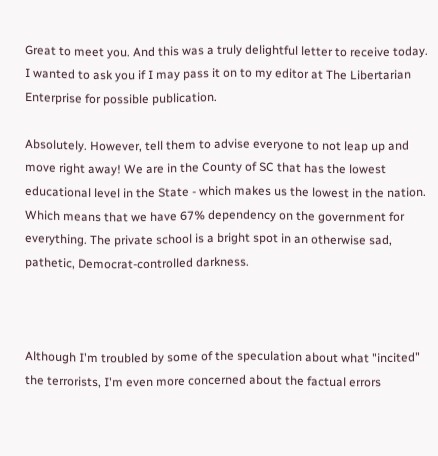Great to meet you. And this was a truly delightful letter to receive today. I wanted to ask you if I may pass it on to my editor at The Libertarian Enterprise for possible publication.

Absolutely. However, tell them to advise everyone to not leap up and move right away! We are in the County of SC that has the lowest educational level in the State - which makes us the lowest in the nation. Which means that we have 67% dependency on the government for everything. The private school is a bright spot in an otherwise sad, pathetic, Democrat-controlled darkness.



Although I'm troubled by some of the speculation about what "incited" the terrorists, I'm even more concerned about the factual errors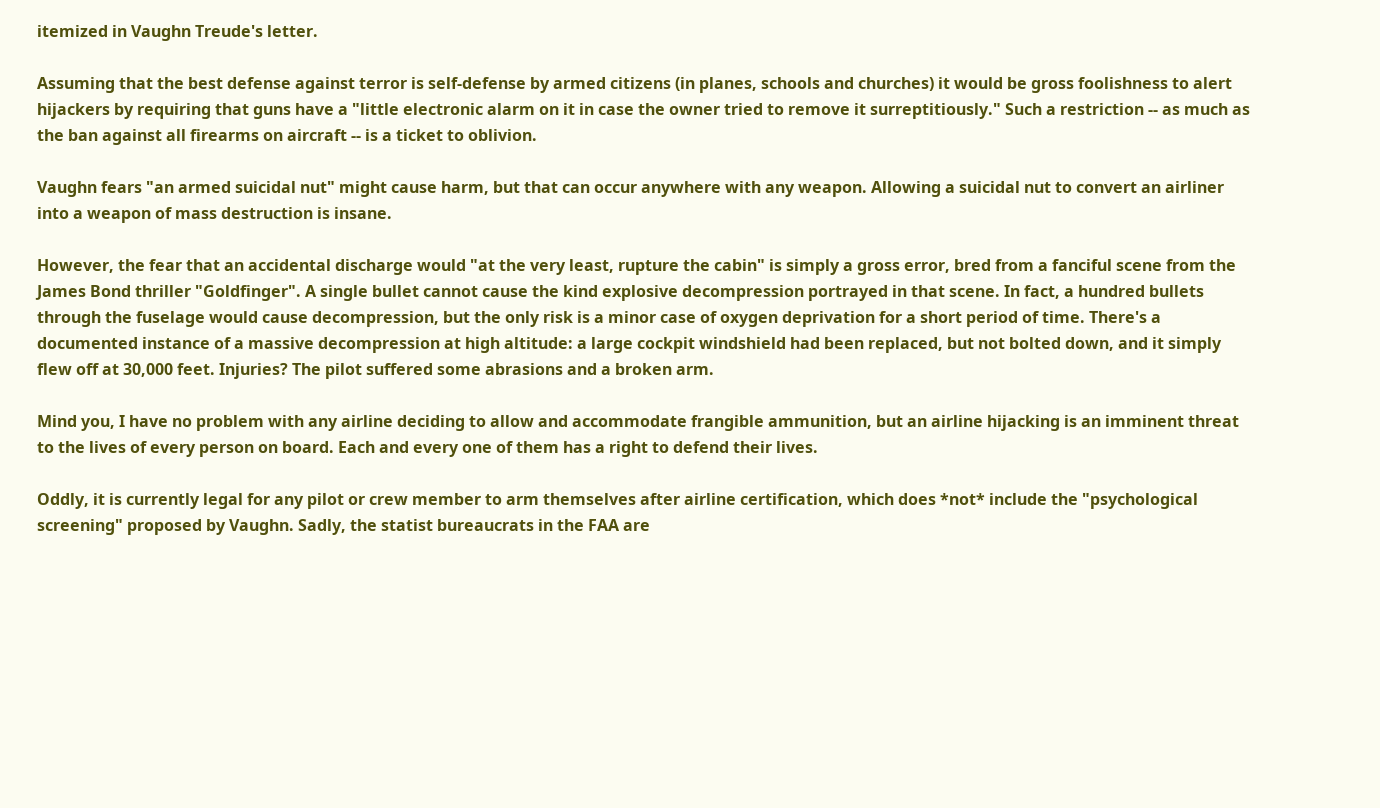itemized in Vaughn Treude's letter.

Assuming that the best defense against terror is self-defense by armed citizens (in planes, schools and churches) it would be gross foolishness to alert hijackers by requiring that guns have a "little electronic alarm on it in case the owner tried to remove it surreptitiously." Such a restriction -- as much as the ban against all firearms on aircraft -- is a ticket to oblivion.

Vaughn fears "an armed suicidal nut" might cause harm, but that can occur anywhere with any weapon. Allowing a suicidal nut to convert an airliner into a weapon of mass destruction is insane.

However, the fear that an accidental discharge would "at the very least, rupture the cabin" is simply a gross error, bred from a fanciful scene from the James Bond thriller "Goldfinger". A single bullet cannot cause the kind explosive decompression portrayed in that scene. In fact, a hundred bullets through the fuselage would cause decompression, but the only risk is a minor case of oxygen deprivation for a short period of time. There's a documented instance of a massive decompression at high altitude: a large cockpit windshield had been replaced, but not bolted down, and it simply flew off at 30,000 feet. Injuries? The pilot suffered some abrasions and a broken arm.

Mind you, I have no problem with any airline deciding to allow and accommodate frangible ammunition, but an airline hijacking is an imminent threat to the lives of every person on board. Each and every one of them has a right to defend their lives.

Oddly, it is currently legal for any pilot or crew member to arm themselves after airline certification, which does *not* include the "psychological screening" proposed by Vaughn. Sadly, the statist bureaucrats in the FAA are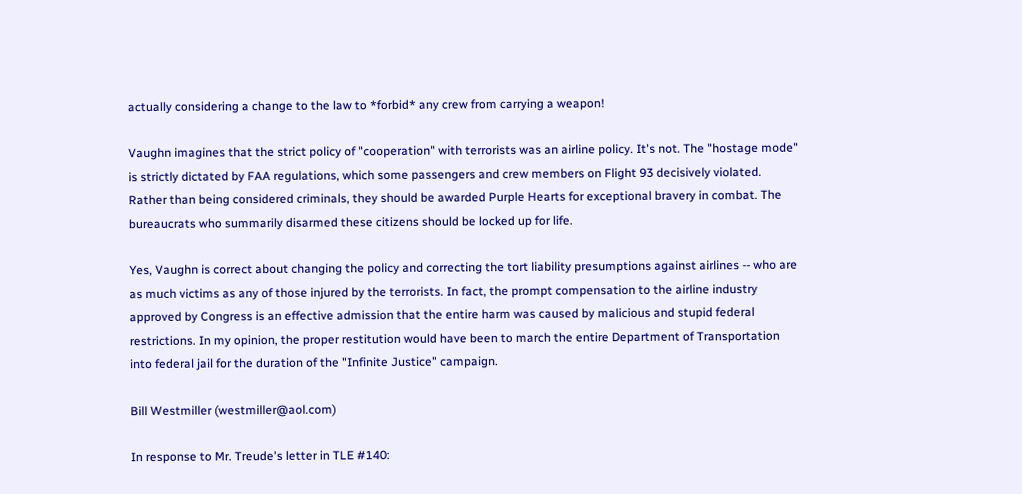actually considering a change to the law to *forbid* any crew from carrying a weapon!

Vaughn imagines that the strict policy of "cooperation" with terrorists was an airline policy. It's not. The "hostage mode" is strictly dictated by FAA regulations, which some passengers and crew members on Flight 93 decisively violated. Rather than being considered criminals, they should be awarded Purple Hearts for exceptional bravery in combat. The bureaucrats who summarily disarmed these citizens should be locked up for life.

Yes, Vaughn is correct about changing the policy and correcting the tort liability presumptions against airlines -- who are as much victims as any of those injured by the terrorists. In fact, the prompt compensation to the airline industry approved by Congress is an effective admission that the entire harm was caused by malicious and stupid federal restrictions. In my opinion, the proper restitution would have been to march the entire Department of Transportation into federal jail for the duration of the "Infinite Justice" campaign.

Bill Westmiller (westmiller@aol.com)

In response to Mr. Treude's letter in TLE #140: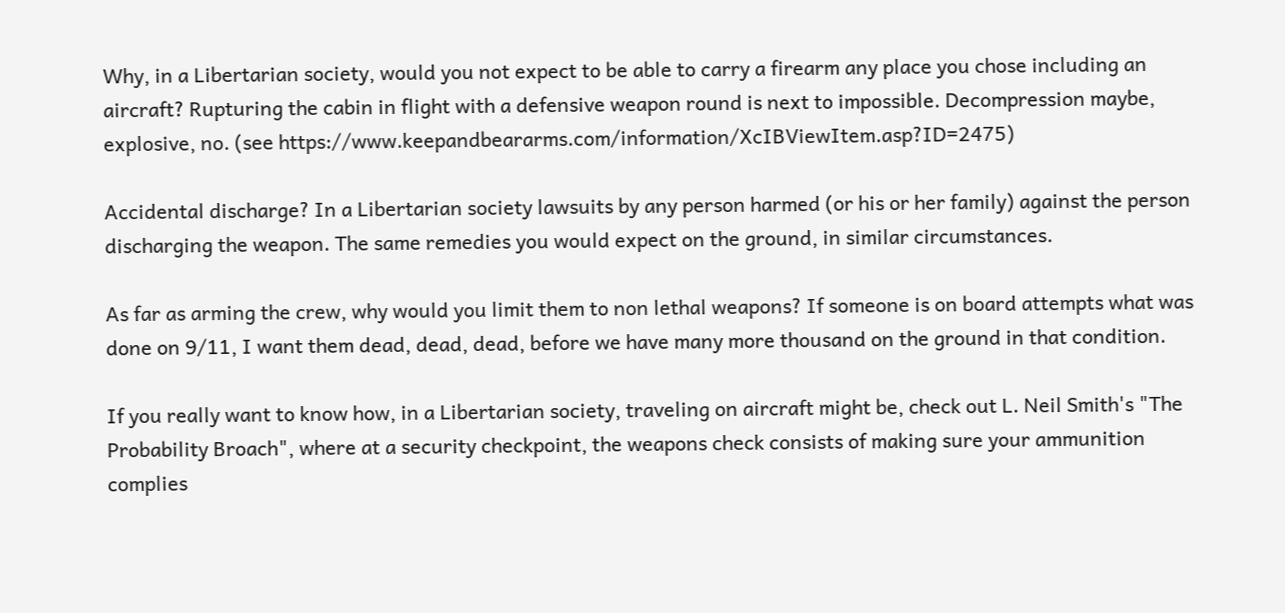Why, in a Libertarian society, would you not expect to be able to carry a firearm any place you chose including an aircraft? Rupturing the cabin in flight with a defensive weapon round is next to impossible. Decompression maybe, explosive, no. (see https://www.keepandbeararms.com/information/XcIBViewItem.asp?ID=2475)

Accidental discharge? In a Libertarian society lawsuits by any person harmed (or his or her family) against the person discharging the weapon. The same remedies you would expect on the ground, in similar circumstances.

As far as arming the crew, why would you limit them to non lethal weapons? If someone is on board attempts what was done on 9/11, I want them dead, dead, dead, before we have many more thousand on the ground in that condition.

If you really want to know how, in a Libertarian society, traveling on aircraft might be, check out L. Neil Smith's "The Probability Broach", where at a security checkpoint, the weapons check consists of making sure your ammunition complies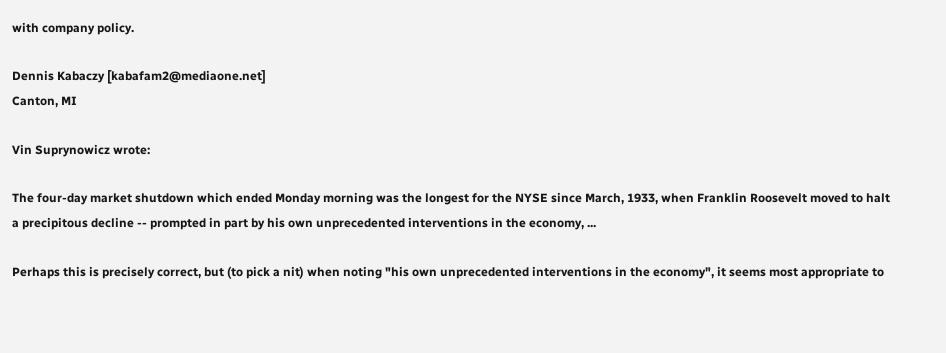with company policy.

Dennis Kabaczy [kabafam2@mediaone.net]
Canton, MI

Vin Suprynowicz wrote:

The four-day market shutdown which ended Monday morning was the longest for the NYSE since March, 1933, when Franklin Roosevelt moved to halt a precipitous decline -- prompted in part by his own unprecedented interventions in the economy, ...

Perhaps this is precisely correct, but (to pick a nit) when noting "his own unprecedented interventions in the economy", it seems most appropriate to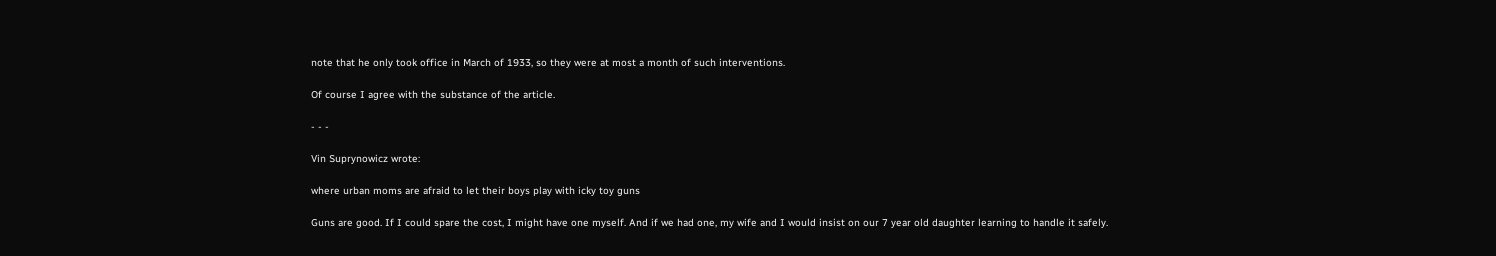note that he only took office in March of 1933, so they were at most a month of such interventions.

Of course I agree with the substance of the article.

- - -

Vin Suprynowicz wrote:

where urban moms are afraid to let their boys play with icky toy guns

Guns are good. If I could spare the cost, I might have one myself. And if we had one, my wife and I would insist on our 7 year old daughter learning to handle it safely.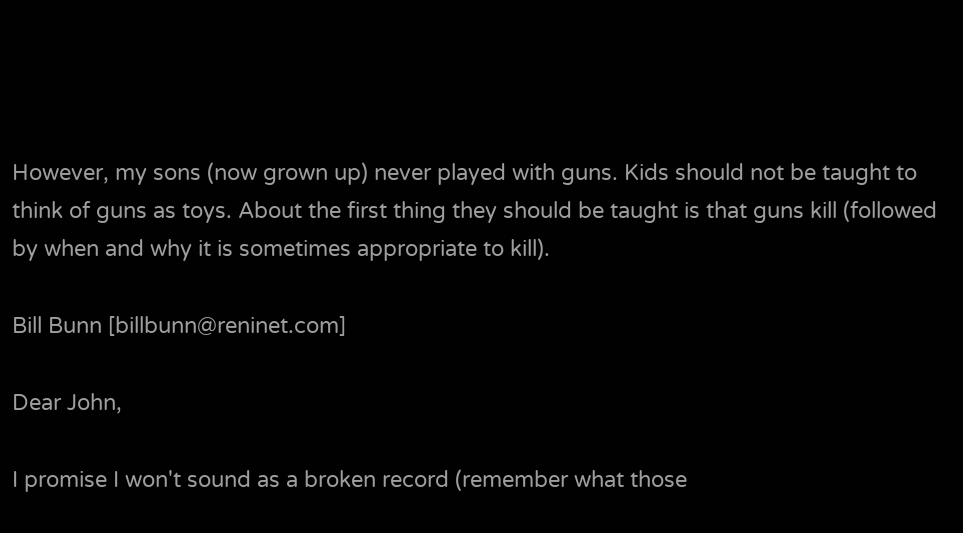However, my sons (now grown up) never played with guns. Kids should not be taught to think of guns as toys. About the first thing they should be taught is that guns kill (followed by when and why it is sometimes appropriate to kill).

Bill Bunn [billbunn@reninet.com]

Dear John,

I promise I won't sound as a broken record (remember what those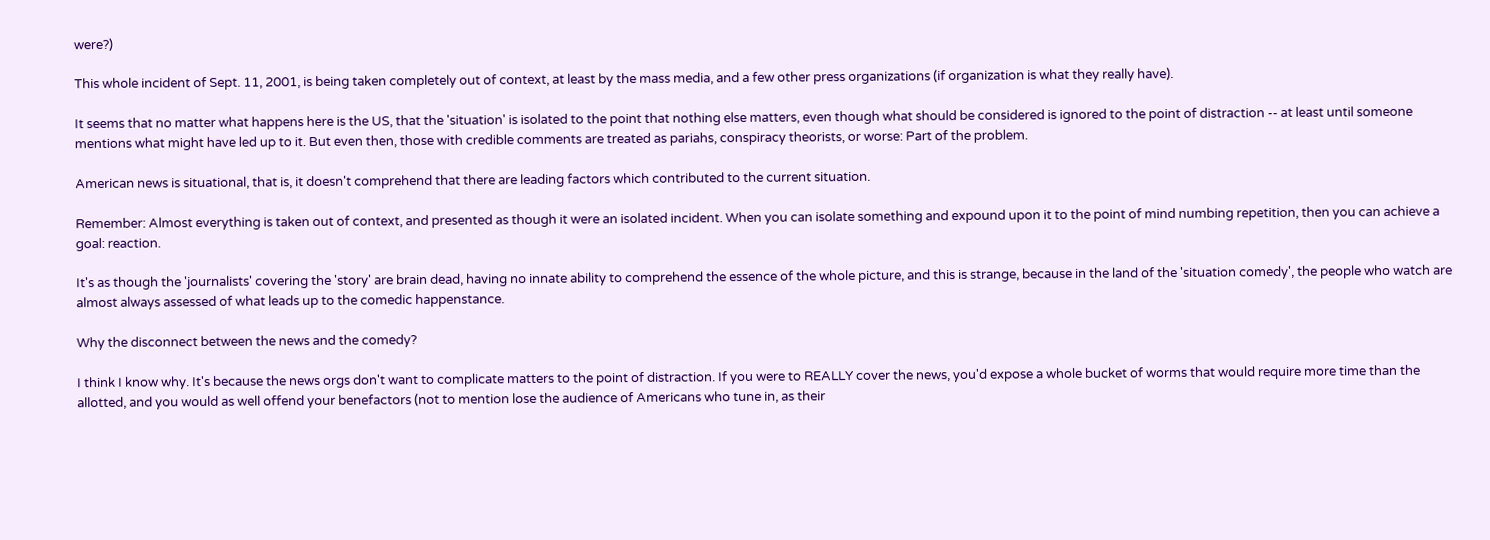were?)

This whole incident of Sept. 11, 2001, is being taken completely out of context, at least by the mass media, and a few other press organizations (if organization is what they really have).

It seems that no matter what happens here is the US, that the 'situation' is isolated to the point that nothing else matters, even though what should be considered is ignored to the point of distraction -- at least until someone mentions what might have led up to it. But even then, those with credible comments are treated as pariahs, conspiracy theorists, or worse: Part of the problem.

American news is situational, that is, it doesn't comprehend that there are leading factors which contributed to the current situation.

Remember: Almost everything is taken out of context, and presented as though it were an isolated incident. When you can isolate something and expound upon it to the point of mind numbing repetition, then you can achieve a goal: reaction.

It's as though the 'journalists' covering the 'story' are brain dead, having no innate ability to comprehend the essence of the whole picture, and this is strange, because in the land of the 'situation comedy', the people who watch are almost always assessed of what leads up to the comedic happenstance.

Why the disconnect between the news and the comedy?

I think I know why. It's because the news orgs don't want to complicate matters to the point of distraction. If you were to REALLY cover the news, you'd expose a whole bucket of worms that would require more time than the allotted, and you would as well offend your benefactors (not to mention lose the audience of Americans who tune in, as their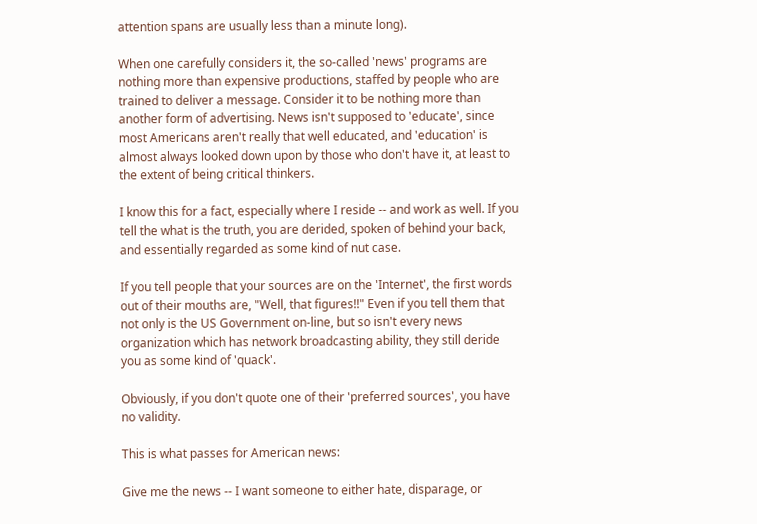attention spans are usually less than a minute long).

When one carefully considers it, the so-called 'news' programs are nothing more than expensive productions, staffed by people who are trained to deliver a message. Consider it to be nothing more than another form of advertising. News isn't supposed to 'educate', since most Americans aren't really that well educated, and 'education' is almost always looked down upon by those who don't have it, at least to the extent of being critical thinkers.

I know this for a fact, especially where I reside -- and work as well. If you tell the what is the truth, you are derided, spoken of behind your back, and essentially regarded as some kind of nut case.

If you tell people that your sources are on the 'Internet', the first words out of their mouths are, "Well, that figures!!" Even if you tell them that not only is the US Government on-line, but so isn't every news organization which has network broadcasting ability, they still deride you as some kind of 'quack'.

Obviously, if you don't quote one of their 'preferred sources', you have no validity.

This is what passes for American news:

Give me the news -- I want someone to either hate, disparage, or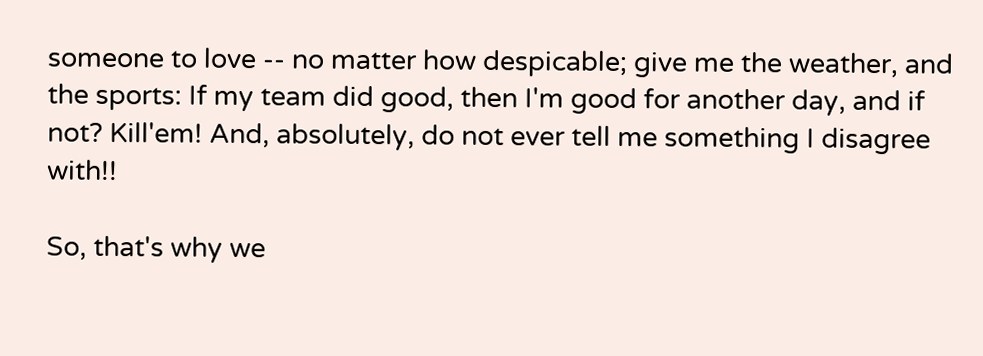someone to love -- no matter how despicable; give me the weather, and the sports: If my team did good, then I'm good for another day, and if not? Kill'em! And, absolutely, do not ever tell me something I disagree with!!

So, that's why we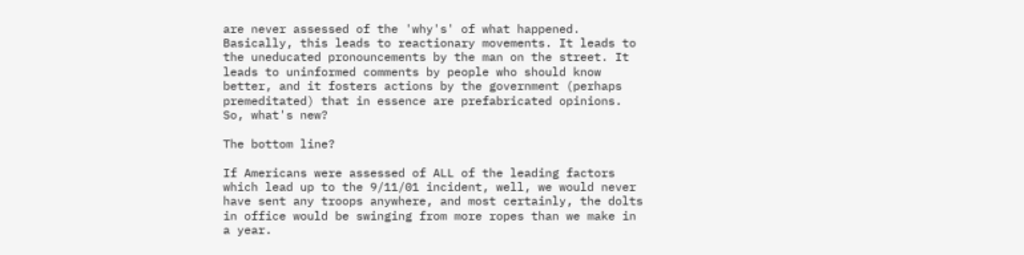are never assessed of the 'why's' of what happened. Basically, this leads to reactionary movements. It leads to the uneducated pronouncements by the man on the street. It leads to uninformed comments by people who should know better, and it fosters actions by the government (perhaps premeditated) that in essence are prefabricated opinions. So, what's new?

The bottom line?

If Americans were assessed of ALL of the leading factors which lead up to the 9/11/01 incident, well, we would never have sent any troops anywhere, and most certainly, the dolts in office would be swinging from more ropes than we make in a year.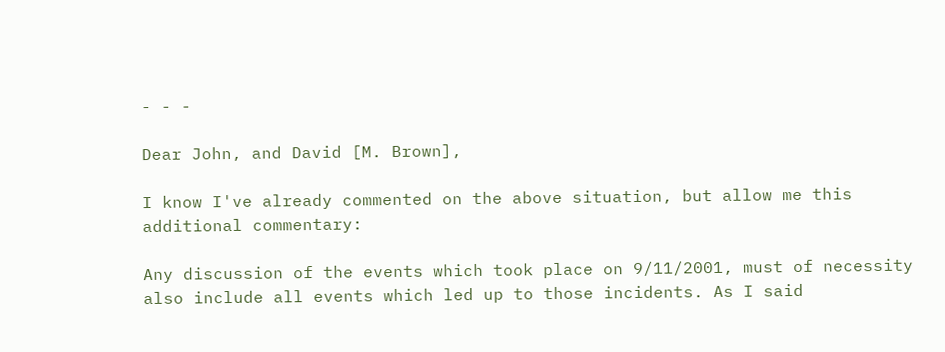- - -

Dear John, and David [M. Brown],

I know I've already commented on the above situation, but allow me this additional commentary:

Any discussion of the events which took place on 9/11/2001, must of necessity also include all events which led up to those incidents. As I said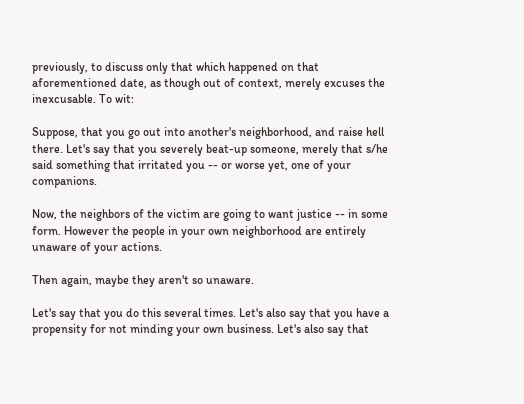previously, to discuss only that which happened on that aforementioned date, as though out of context, merely excuses the inexcusable. To wit:

Suppose, that you go out into another's neighborhood, and raise hell there. Let's say that you severely beat-up someone, merely that s/he said something that irritated you -- or worse yet, one of your companions.

Now, the neighbors of the victim are going to want justice -- in some form. However the people in your own neighborhood are entirely unaware of your actions.

Then again, maybe they aren't so unaware.

Let's say that you do this several times. Let's also say that you have a propensity for not minding your own business. Let's also say that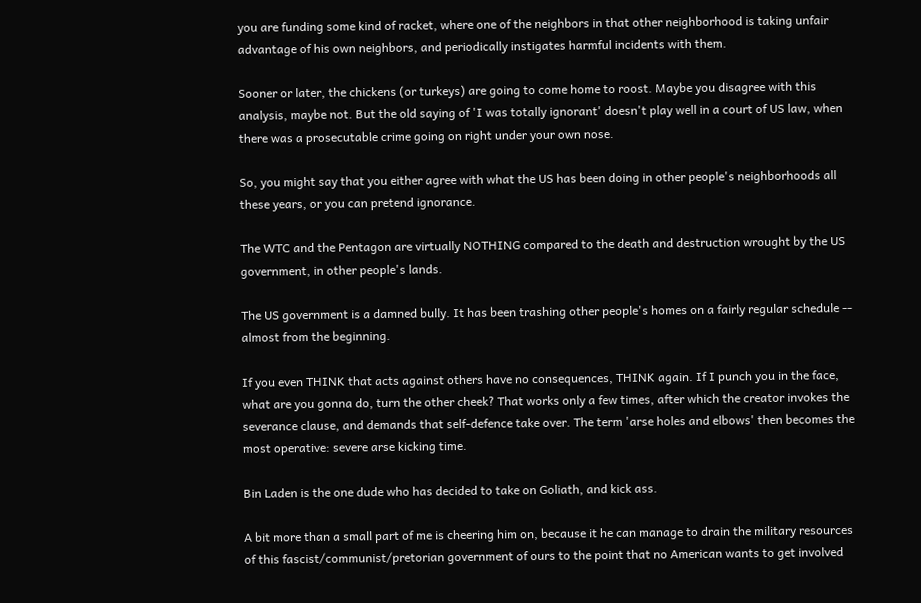you are funding some kind of racket, where one of the neighbors in that other neighborhood is taking unfair advantage of his own neighbors, and periodically instigates harmful incidents with them.

Sooner or later, the chickens (or turkeys) are going to come home to roost. Maybe you disagree with this analysis, maybe not. But the old saying of 'I was totally ignorant' doesn't play well in a court of US law, when there was a prosecutable crime going on right under your own nose.

So, you might say that you either agree with what the US has been doing in other people's neighborhoods all these years, or you can pretend ignorance.

The WTC and the Pentagon are virtually NOTHING compared to the death and destruction wrought by the US government, in other people's lands.

The US government is a damned bully. It has been trashing other people's homes on a fairly regular schedule -- almost from the beginning.

If you even THINK that acts against others have no consequences, THINK again. If I punch you in the face, what are you gonna do, turn the other cheek? That works only a few times, after which the creator invokes the severance clause, and demands that self-defence take over. The term 'arse holes and elbows' then becomes the most operative: severe arse kicking time.

Bin Laden is the one dude who has decided to take on Goliath, and kick ass.

A bit more than a small part of me is cheering him on, because it he can manage to drain the military resources of this fascist/communist/pretorian government of ours to the point that no American wants to get involved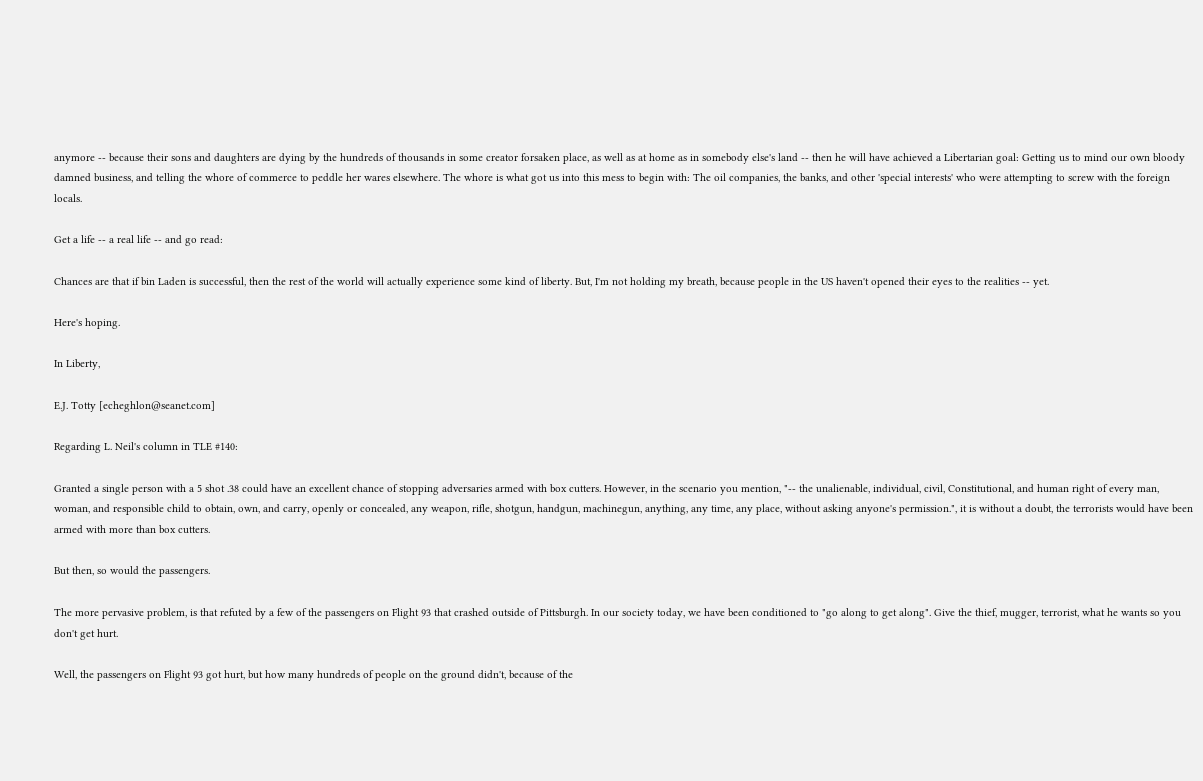anymore -- because their sons and daughters are dying by the hundreds of thousands in some creator forsaken place, as well as at home as in somebody else's land -- then he will have achieved a Libertarian goal: Getting us to mind our own bloody damned business, and telling the whore of commerce to peddle her wares elsewhere. The whore is what got us into this mess to begin with: The oil companies, the banks, and other 'special interests' who were attempting to screw with the foreign locals.

Get a life -- a real life -- and go read:

Chances are that if bin Laden is successful, then the rest of the world will actually experience some kind of liberty. But, I'm not holding my breath, because people in the US haven't opened their eyes to the realities -- yet.

Here's hoping.

In Liberty,

E.J. Totty [echeghlon@seanet.com]

Regarding L. Neil's column in TLE #140:

Granted a single person with a 5 shot .38 could have an excellent chance of stopping adversaries armed with box cutters. However, in the scenario you mention, "-- the unalienable, individual, civil, Constitutional, and human right of every man, woman, and responsible child to obtain, own, and carry, openly or concealed, any weapon, rifle, shotgun, handgun, machinegun, anything, any time, any place, without asking anyone's permission.", it is without a doubt, the terrorists would have been armed with more than box cutters.

But then, so would the passengers.

The more pervasive problem, is that refuted by a few of the passengers on Flight 93 that crashed outside of Pittsburgh. In our society today, we have been conditioned to "go along to get along". Give the thief, mugger, terrorist, what he wants so you don't get hurt.

Well, the passengers on Flight 93 got hurt, but how many hundreds of people on the ground didn't, because of the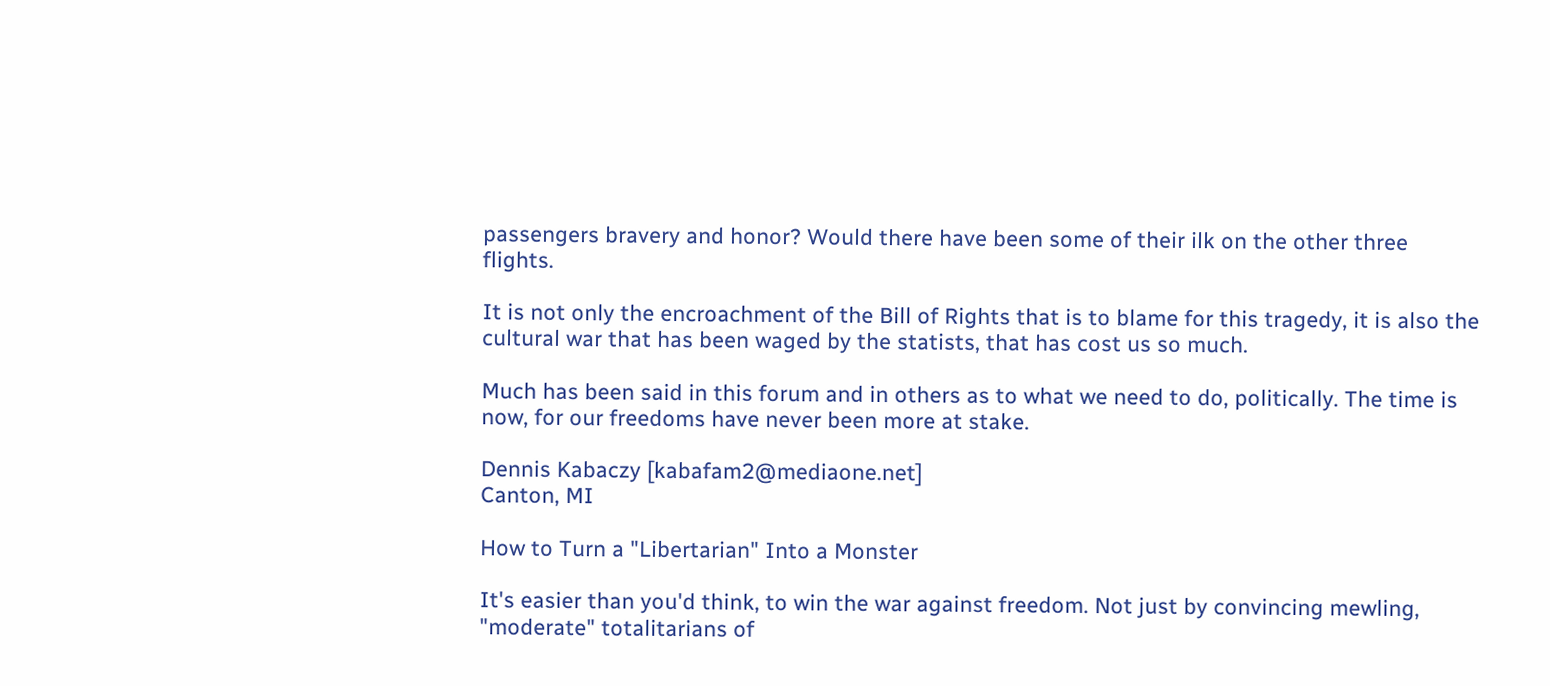passengers bravery and honor? Would there have been some of their ilk on the other three flights.

It is not only the encroachment of the Bill of Rights that is to blame for this tragedy, it is also the cultural war that has been waged by the statists, that has cost us so much.

Much has been said in this forum and in others as to what we need to do, politically. The time is now, for our freedoms have never been more at stake.

Dennis Kabaczy [kabafam2@mediaone.net]
Canton, MI

How to Turn a "Libertarian" Into a Monster

It's easier than you'd think, to win the war against freedom. Not just by convincing mewling, "moderate" totalitarians of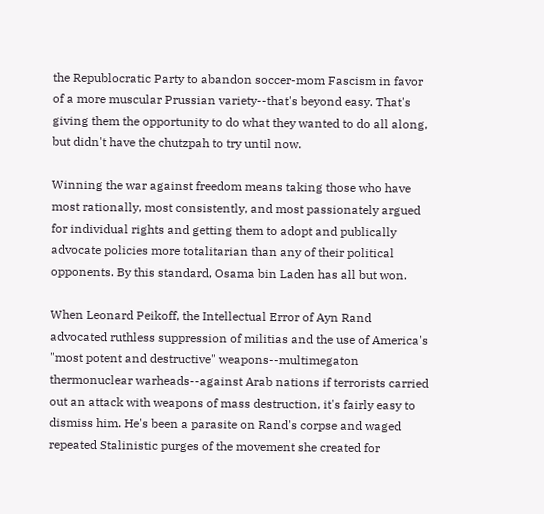the Republocratic Party to abandon soccer-mom Fascism in favor of a more muscular Prussian variety--that's beyond easy. That's giving them the opportunity to do what they wanted to do all along, but didn't have the chutzpah to try until now.

Winning the war against freedom means taking those who have most rationally, most consistently, and most passionately argued for individual rights and getting them to adopt and publically advocate policies more totalitarian than any of their political opponents. By this standard, Osama bin Laden has all but won.

When Leonard Peikoff, the Intellectual Error of Ayn Rand advocated ruthless suppression of militias and the use of America's "most potent and destructive" weapons--multimegaton thermonuclear warheads--against Arab nations if terrorists carried out an attack with weapons of mass destruction, it's fairly easy to dismiss him. He's been a parasite on Rand's corpse and waged repeated Stalinistic purges of the movement she created for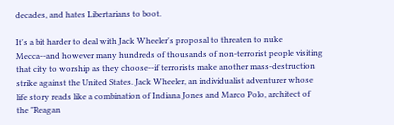decades, and hates Libertarians to boot.

It's a bit harder to deal with Jack Wheeler's proposal to threaten to nuke Mecca--and however many hundreds of thousands of non-terrorist people visiting that city to worship as they choose--if terrorists make another mass-destruction strike against the United States. Jack Wheeler, an individualist adventurer whose life story reads like a combination of Indiana Jones and Marco Polo, architect of the "Reagan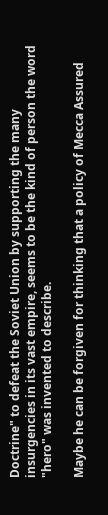Doctrine" to defeat the Soviet Union by supporting the many insurgencies in its vast empire, seems to be the kind of person the word "hero" was invented to describe.

Maybe he can be forgiven for thinking that a policy of Mecca Assured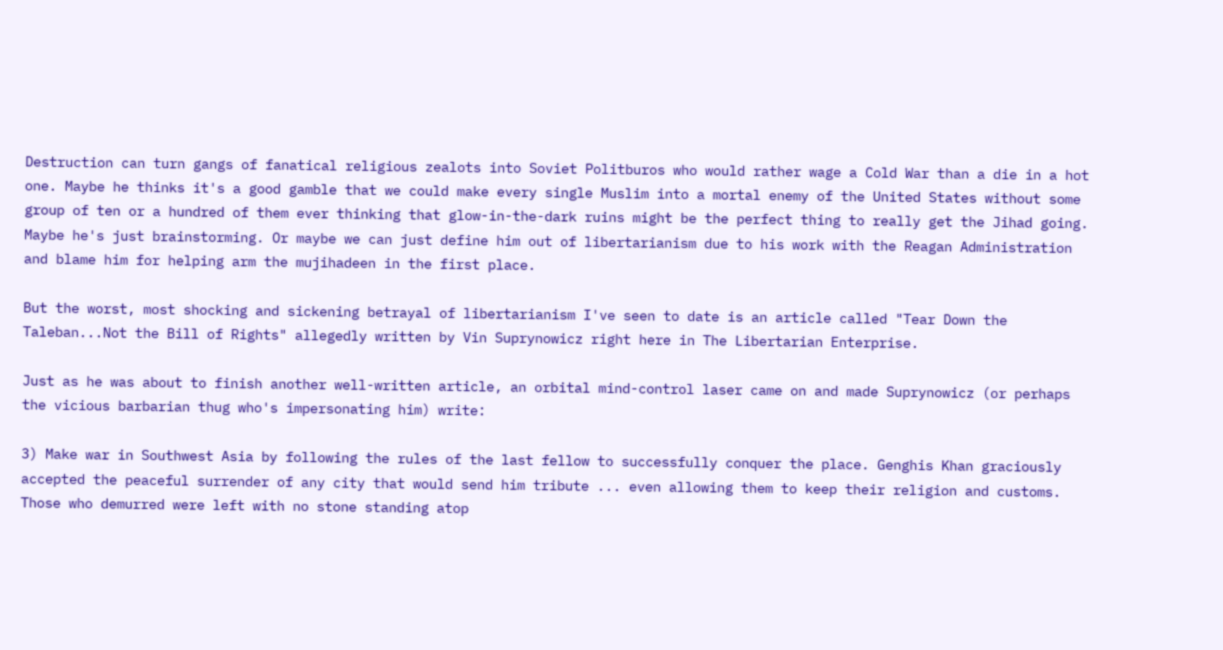Destruction can turn gangs of fanatical religious zealots into Soviet Politburos who would rather wage a Cold War than a die in a hot one. Maybe he thinks it's a good gamble that we could make every single Muslim into a mortal enemy of the United States without some group of ten or a hundred of them ever thinking that glow-in-the-dark ruins might be the perfect thing to really get the Jihad going. Maybe he's just brainstorming. Or maybe we can just define him out of libertarianism due to his work with the Reagan Administration and blame him for helping arm the mujihadeen in the first place.

But the worst, most shocking and sickening betrayal of libertarianism I've seen to date is an article called "Tear Down the Taleban...Not the Bill of Rights" allegedly written by Vin Suprynowicz right here in The Libertarian Enterprise.

Just as he was about to finish another well-written article, an orbital mind-control laser came on and made Suprynowicz (or perhaps the vicious barbarian thug who's impersonating him) write:

3) Make war in Southwest Asia by following the rules of the last fellow to successfully conquer the place. Genghis Khan graciously accepted the peaceful surrender of any city that would send him tribute ... even allowing them to keep their religion and customs. Those who demurred were left with no stone standing atop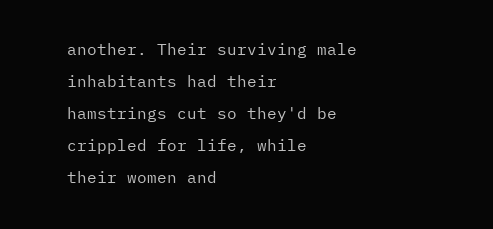another. Their surviving male inhabitants had their hamstrings cut so they'd be crippled for life, while their women and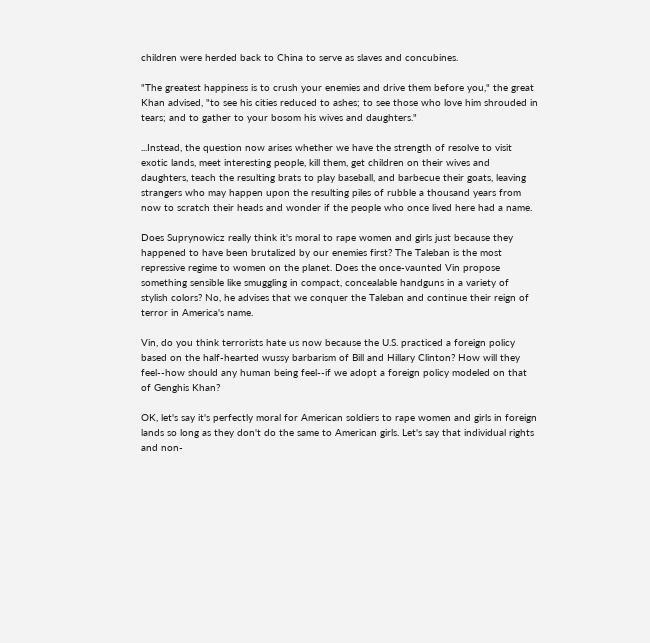children were herded back to China to serve as slaves and concubines.

"The greatest happiness is to crush your enemies and drive them before you," the great Khan advised, "to see his cities reduced to ashes; to see those who love him shrouded in tears; and to gather to your bosom his wives and daughters."

...Instead, the question now arises whether we have the strength of resolve to visit exotic lands, meet interesting people, kill them, get children on their wives and daughters, teach the resulting brats to play baseball, and barbecue their goats, leaving strangers who may happen upon the resulting piles of rubble a thousand years from now to scratch their heads and wonder if the people who once lived here had a name.

Does Suprynowicz really think it's moral to rape women and girls just because they happened to have been brutalized by our enemies first? The Taleban is the most repressive regime to women on the planet. Does the once-vaunted Vin propose something sensible like smuggling in compact, concealable handguns in a variety of stylish colors? No, he advises that we conquer the Taleban and continue their reign of terror in America's name.

Vin, do you think terrorists hate us now because the U.S. practiced a foreign policy based on the half-hearted wussy barbarism of Bill and Hillary Clinton? How will they feel--how should any human being feel--if we adopt a foreign policy modeled on that of Genghis Khan?

OK, let's say it's perfectly moral for American soldiers to rape women and girls in foreign lands so long as they don't do the same to American girls. Let's say that individual rights and non-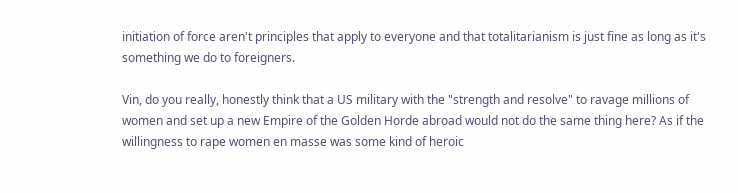initiation of force aren't principles that apply to everyone and that totalitarianism is just fine as long as it's something we do to foreigners.

Vin, do you really, honestly think that a US military with the "strength and resolve" to ravage millions of women and set up a new Empire of the Golden Horde abroad would not do the same thing here? As if the willingness to rape women en masse was some kind of heroic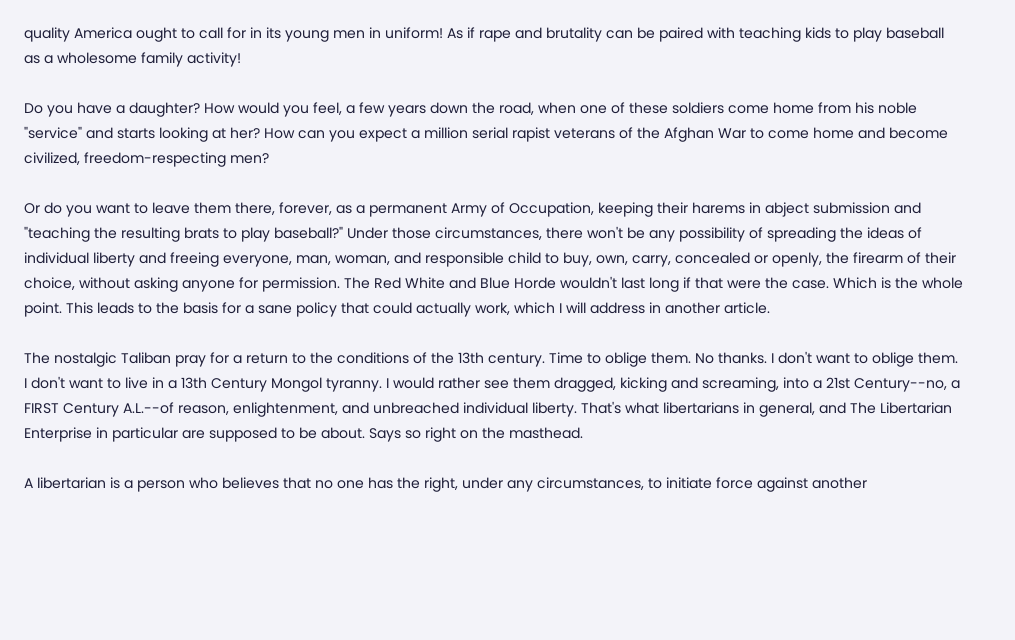quality America ought to call for in its young men in uniform! As if rape and brutality can be paired with teaching kids to play baseball as a wholesome family activity!

Do you have a daughter? How would you feel, a few years down the road, when one of these soldiers come home from his noble "service" and starts looking at her? How can you expect a million serial rapist veterans of the Afghan War to come home and become civilized, freedom-respecting men?

Or do you want to leave them there, forever, as a permanent Army of Occupation, keeping their harems in abject submission and "teaching the resulting brats to play baseball?" Under those circumstances, there won't be any possibility of spreading the ideas of individual liberty and freeing everyone, man, woman, and responsible child to buy, own, carry, concealed or openly, the firearm of their choice, without asking anyone for permission. The Red White and Blue Horde wouldn't last long if that were the case. Which is the whole point. This leads to the basis for a sane policy that could actually work, which I will address in another article.

The nostalgic Taliban pray for a return to the conditions of the 13th century. Time to oblige them. No thanks. I don't want to oblige them. I don't want to live in a 13th Century Mongol tyranny. I would rather see them dragged, kicking and screaming, into a 21st Century--no, a FIRST Century A.L.--of reason, enlightenment, and unbreached individual liberty. That's what libertarians in general, and The Libertarian Enterprise in particular are supposed to be about. Says so right on the masthead.

A libertarian is a person who believes that no one has the right, under any circumstances, to initiate force against another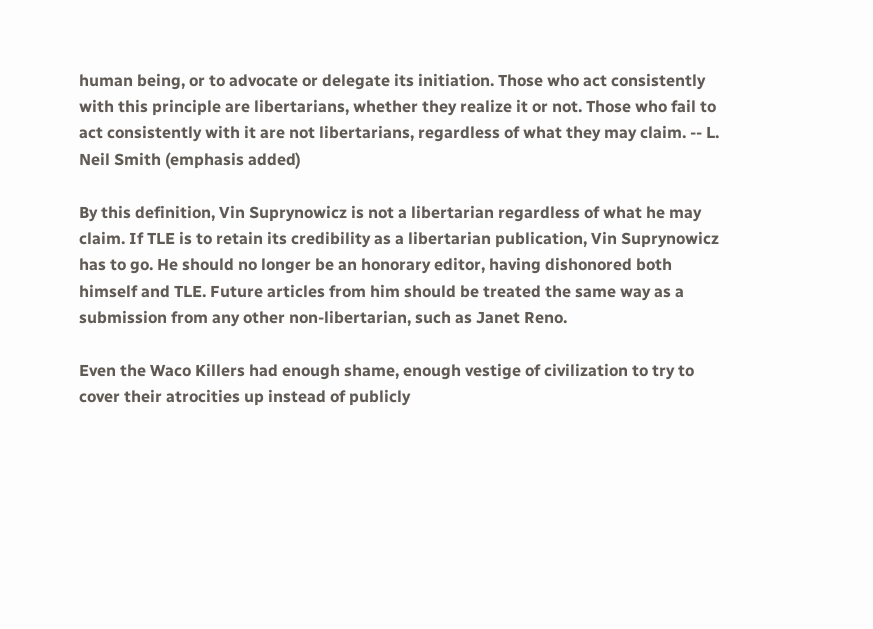human being, or to advocate or delegate its initiation. Those who act consistently with this principle are libertarians, whether they realize it or not. Those who fail to act consistently with it are not libertarians, regardless of what they may claim. -- L. Neil Smith (emphasis added)

By this definition, Vin Suprynowicz is not a libertarian regardless of what he may claim. If TLE is to retain its credibility as a libertarian publication, Vin Suprynowicz has to go. He should no longer be an honorary editor, having dishonored both himself and TLE. Future articles from him should be treated the same way as a submission from any other non-libertarian, such as Janet Reno.

Even the Waco Killers had enough shame, enough vestige of civilization to try to cover their atrocities up instead of publicly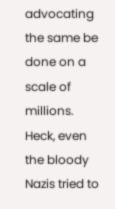advocating the same be done on a scale of millions. Heck, even the bloody Nazis tried to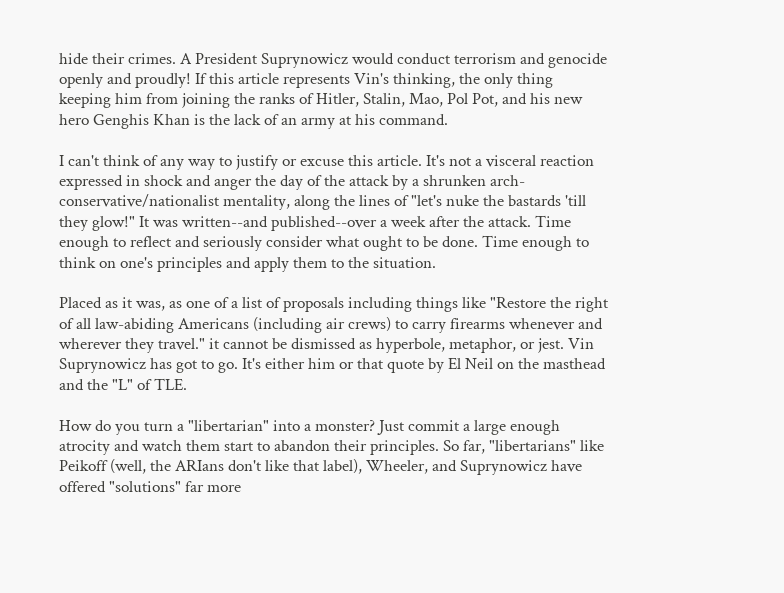hide their crimes. A President Suprynowicz would conduct terrorism and genocide openly and proudly! If this article represents Vin's thinking, the only thing keeping him from joining the ranks of Hitler, Stalin, Mao, Pol Pot, and his new hero Genghis Khan is the lack of an army at his command.

I can't think of any way to justify or excuse this article. It's not a visceral reaction expressed in shock and anger the day of the attack by a shrunken arch-conservative/nationalist mentality, along the lines of "let's nuke the bastards 'till they glow!" It was written--and published--over a week after the attack. Time enough to reflect and seriously consider what ought to be done. Time enough to think on one's principles and apply them to the situation.

Placed as it was, as one of a list of proposals including things like "Restore the right of all law-abiding Americans (including air crews) to carry firearms whenever and wherever they travel." it cannot be dismissed as hyperbole, metaphor, or jest. Vin Suprynowicz has got to go. It's either him or that quote by El Neil on the masthead and the "L" of TLE.

How do you turn a "libertarian" into a monster? Just commit a large enough atrocity and watch them start to abandon their principles. So far, "libertarians" like Peikoff (well, the ARIans don't like that label), Wheeler, and Suprynowicz have offered "solutions" far more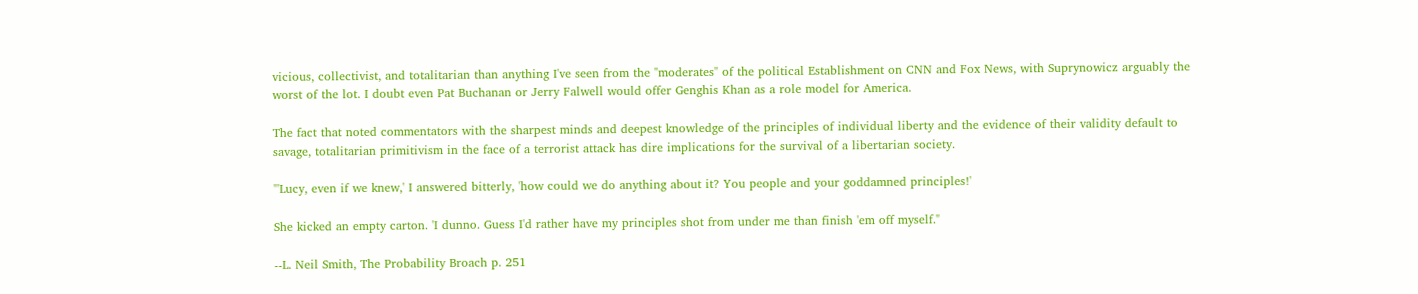vicious, collectivist, and totalitarian than anything I've seen from the "moderates" of the political Establishment on CNN and Fox News, with Suprynowicz arguably the worst of the lot. I doubt even Pat Buchanan or Jerry Falwell would offer Genghis Khan as a role model for America.

The fact that noted commentators with the sharpest minds and deepest knowledge of the principles of individual liberty and the evidence of their validity default to savage, totalitarian primitivism in the face of a terrorist attack has dire implications for the survival of a libertarian society.

"'Lucy, even if we knew,' I answered bitterly, 'how could we do anything about it? You people and your goddamned principles!'

She kicked an empty carton. 'I dunno. Guess I'd rather have my principles shot from under me than finish 'em off myself."

--L. Neil Smith, The Probability Broach p. 251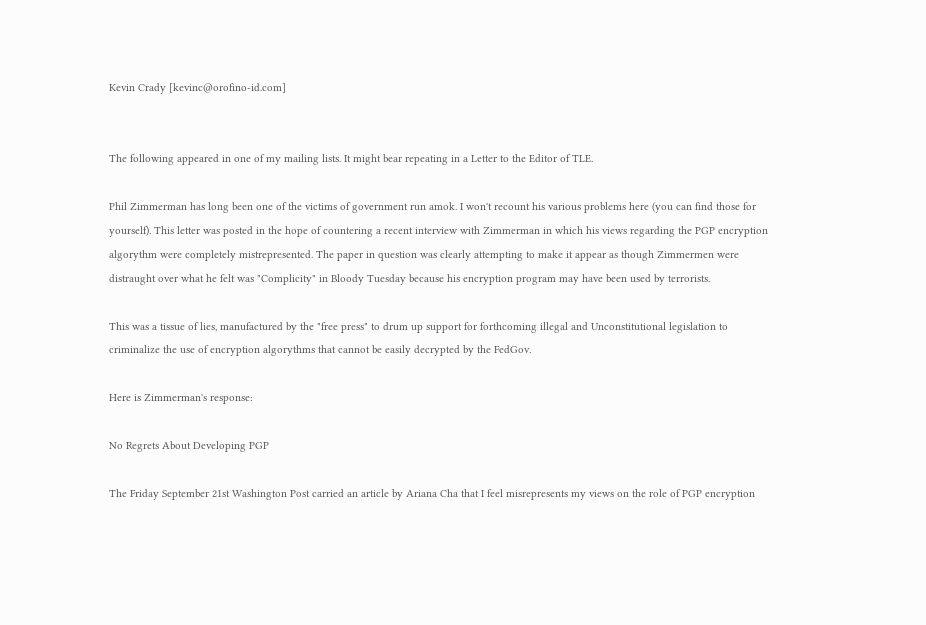Kevin Crady [kevinc@orofino-id.com]


The following appeared in one of my mailing lists. It might bear repeating in a Letter to the Editor of TLE.

Phil Zimmerman has long been one of the victims of government run amok. I won't recount his various problems here (you can find those for yourself). This letter was posted in the hope of countering a recent interview with Zimmerman in which his views regarding the PGP encryption algorythm were completely mistrepresented. The paper in question was clearly attempting to make it appear as though Zimmermen were distraught over what he felt was "Complicity" in Bloody Tuesday because his encryption program may have been used by terrorists.

This was a tissue of lies, manufactured by the "free press" to drum up support for forthcoming illegal and Unconstitutional legislation to criminalize the use of encryption algorythms that cannot be easily decrypted by the FedGov.

Here is Zimmerman's response:

No Regrets About Developing PGP

The Friday September 21st Washington Post carried an article by Ariana Cha that I feel misrepresents my views on the role of PGP encryption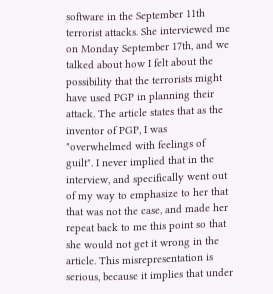software in the September 11th terrorist attacks. She interviewed me on Monday September 17th, and we talked about how I felt about the possibility that the terrorists might have used PGP in planning their attack. The article states that as the inventor of PGP, I was "overwhelmed with feelings of guilt". I never implied that in the interview, and specifically went out of my way to emphasize to her that that was not the case, and made her repeat back to me this point so that she would not get it wrong in the article. This misrepresentation is serious, because it implies that under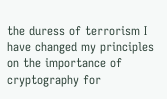the duress of terrorism I have changed my principles on the importance of cryptography for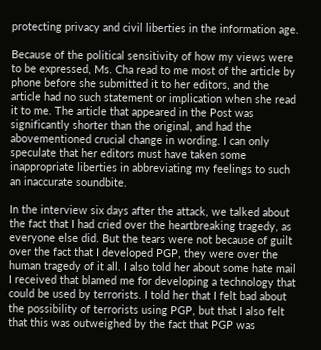protecting privacy and civil liberties in the information age.

Because of the political sensitivity of how my views were to be expressed, Ms. Cha read to me most of the article by phone before she submitted it to her editors, and the article had no such statement or implication when she read it to me. The article that appeared in the Post was significantly shorter than the original, and had the abovementioned crucial change in wording. I can only speculate that her editors must have taken some inappropriate liberties in abbreviating my feelings to such an inaccurate soundbite.

In the interview six days after the attack, we talked about the fact that I had cried over the heartbreaking tragedy, as everyone else did. But the tears were not because of guilt over the fact that I developed PGP, they were over the human tragedy of it all. I also told her about some hate mail I received that blamed me for developing a technology that could be used by terrorists. I told her that I felt bad about the possibility of terrorists using PGP, but that I also felt that this was outweighed by the fact that PGP was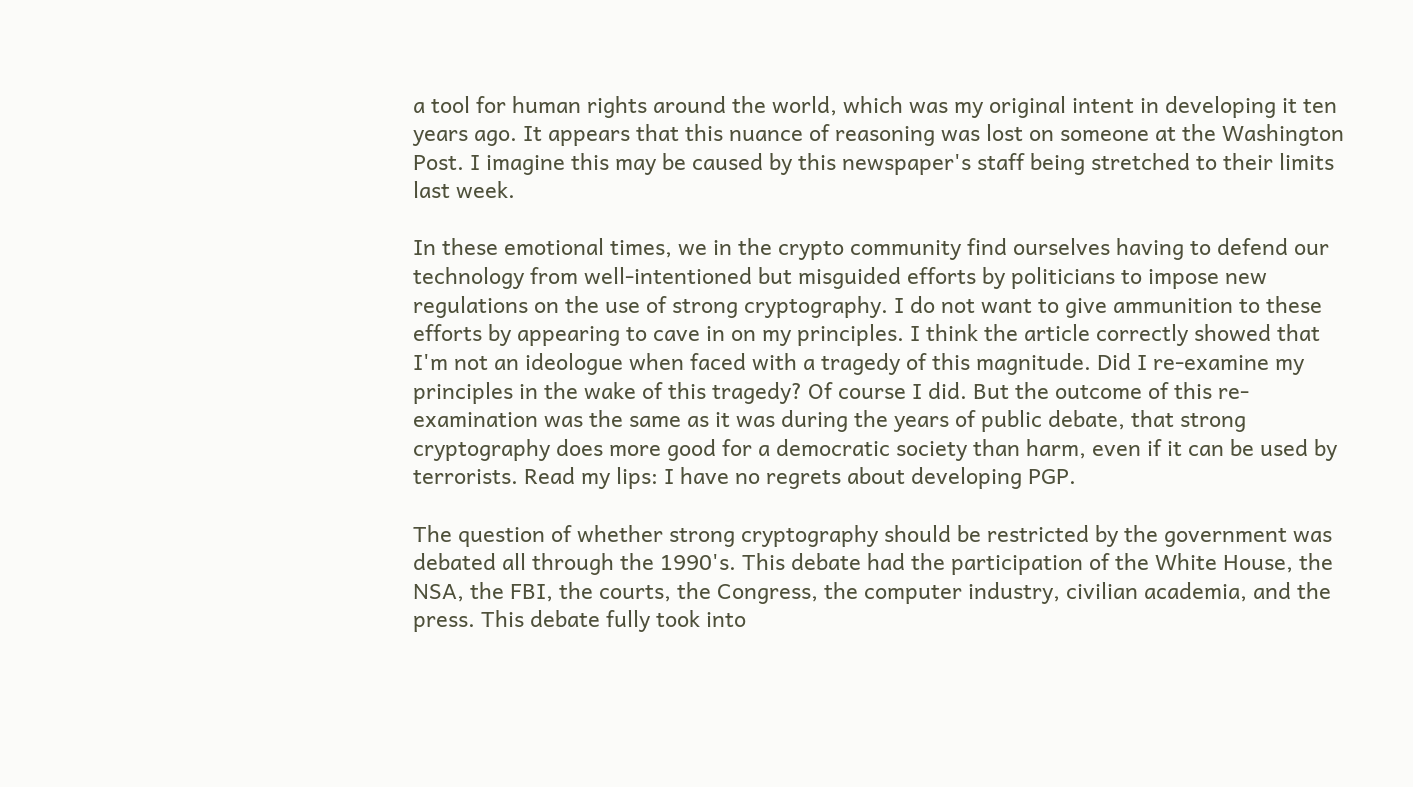a tool for human rights around the world, which was my original intent in developing it ten years ago. It appears that this nuance of reasoning was lost on someone at the Washington Post. I imagine this may be caused by this newspaper's staff being stretched to their limits last week.

In these emotional times, we in the crypto community find ourselves having to defend our technology from well-intentioned but misguided efforts by politicians to impose new regulations on the use of strong cryptography. I do not want to give ammunition to these efforts by appearing to cave in on my principles. I think the article correctly showed that I'm not an ideologue when faced with a tragedy of this magnitude. Did I re-examine my principles in the wake of this tragedy? Of course I did. But the outcome of this re-examination was the same as it was during the years of public debate, that strong cryptography does more good for a democratic society than harm, even if it can be used by terrorists. Read my lips: I have no regrets about developing PGP.

The question of whether strong cryptography should be restricted by the government was debated all through the 1990's. This debate had the participation of the White House, the NSA, the FBI, the courts, the Congress, the computer industry, civilian academia, and the press. This debate fully took into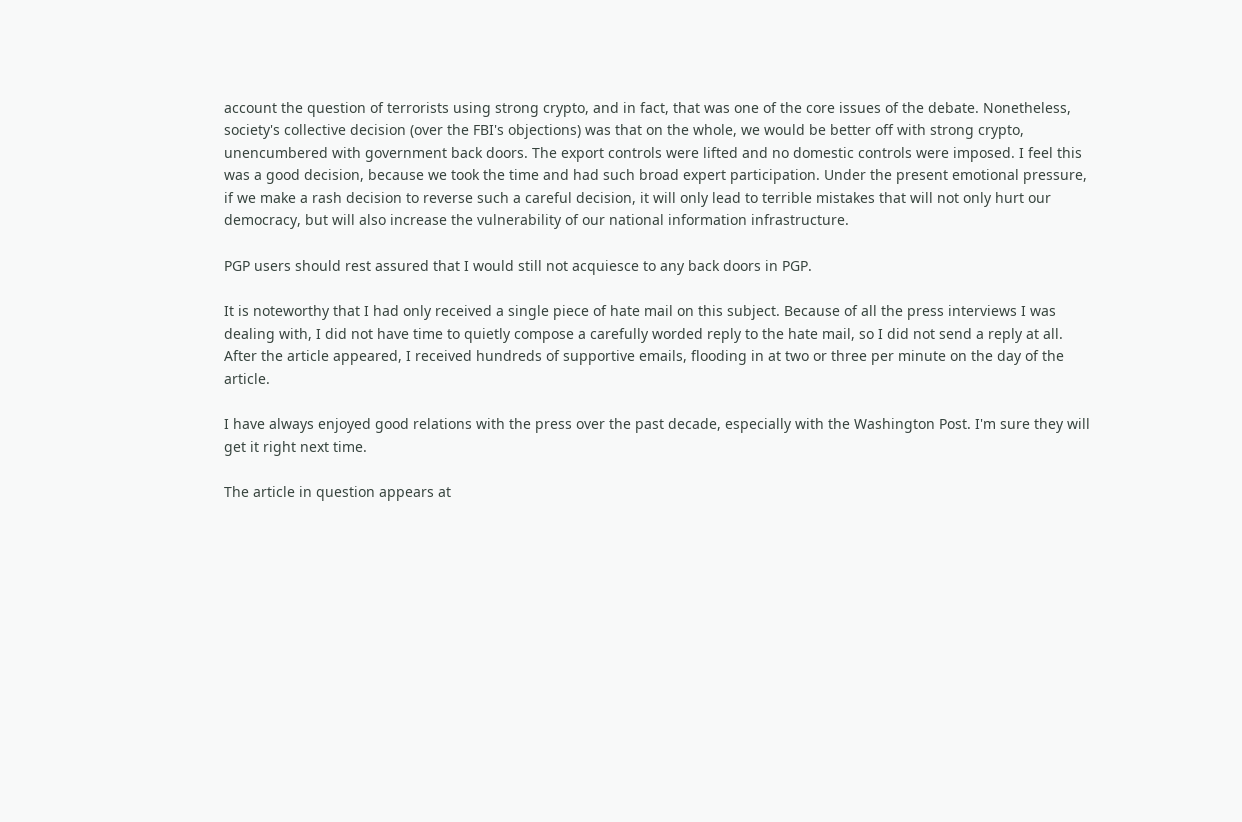account the question of terrorists using strong crypto, and in fact, that was one of the core issues of the debate. Nonetheless, society's collective decision (over the FBI's objections) was that on the whole, we would be better off with strong crypto, unencumbered with government back doors. The export controls were lifted and no domestic controls were imposed. I feel this was a good decision, because we took the time and had such broad expert participation. Under the present emotional pressure, if we make a rash decision to reverse such a careful decision, it will only lead to terrible mistakes that will not only hurt our democracy, but will also increase the vulnerability of our national information infrastructure.

PGP users should rest assured that I would still not acquiesce to any back doors in PGP.

It is noteworthy that I had only received a single piece of hate mail on this subject. Because of all the press interviews I was dealing with, I did not have time to quietly compose a carefully worded reply to the hate mail, so I did not send a reply at all. After the article appeared, I received hundreds of supportive emails, flooding in at two or three per minute on the day of the article.

I have always enjoyed good relations with the press over the past decade, especially with the Washington Post. I'm sure they will get it right next time.

The article in question appears at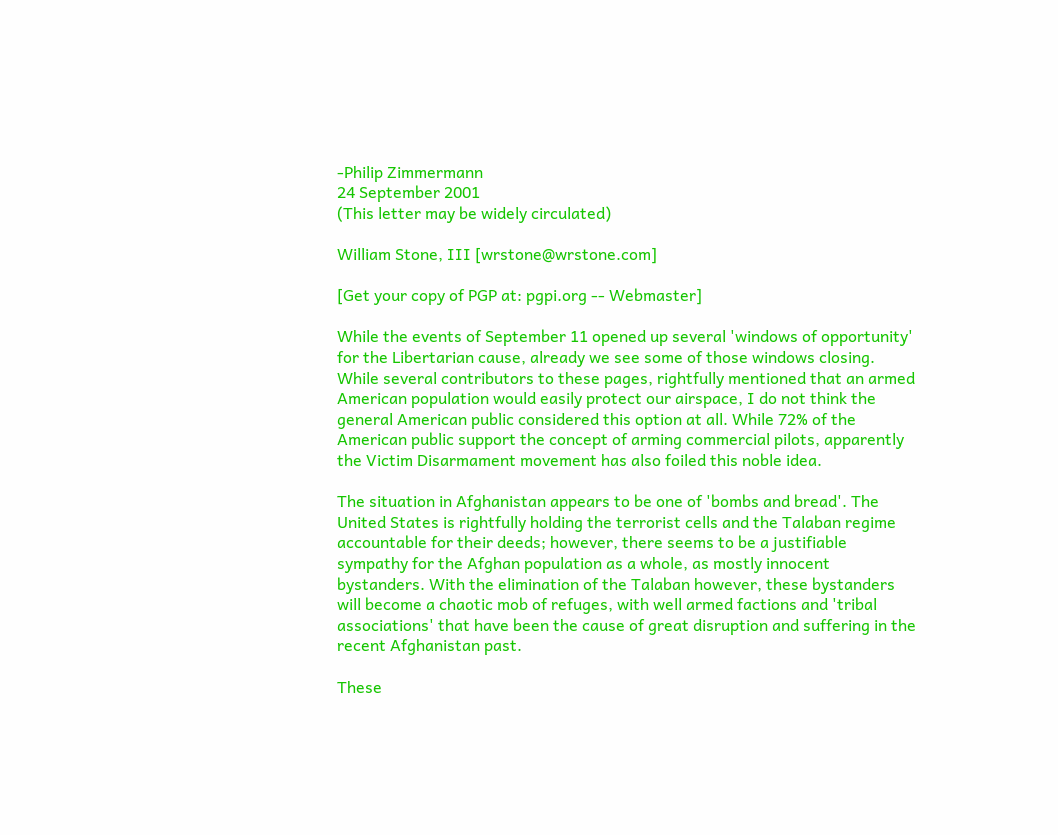-Philip Zimmermann
24 September 2001
(This letter may be widely circulated)

William Stone, III [wrstone@wrstone.com]

[Get your copy of PGP at: pgpi.org -- Webmaster]

While the events of September 11 opened up several 'windows of opportunity' for the Libertarian cause, already we see some of those windows closing. While several contributors to these pages, rightfully mentioned that an armed American population would easily protect our airspace, I do not think the general American public considered this option at all. While 72% of the American public support the concept of arming commercial pilots, apparently the Victim Disarmament movement has also foiled this noble idea.

The situation in Afghanistan appears to be one of 'bombs and bread'. The United States is rightfully holding the terrorist cells and the Talaban regime accountable for their deeds; however, there seems to be a justifiable sympathy for the Afghan population as a whole, as mostly innocent bystanders. With the elimination of the Talaban however, these bystanders will become a chaotic mob of refuges, with well armed factions and 'tribal associations' that have been the cause of great disruption and suffering in the recent Afghanistan past.

These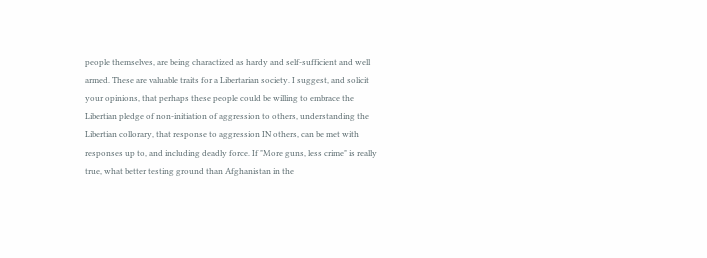people themselves, are being charactized as hardy and self-sufficient and well armed. These are valuable traits for a Libertarian society. I suggest, and solicit your opinions, that perhaps these people could be willing to embrace the Libertian pledge of non-initiation of aggression to others, understanding the Libertian collorary, that response to aggression IN others, can be met with responses up to, and including deadly force. If "More guns, less crime" is really true, what better testing ground than Afghanistan in the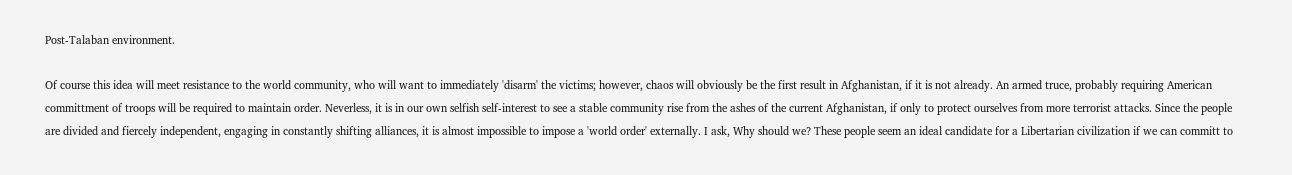Post-Talaban environment.

Of course this idea will meet resistance to the world community, who will want to immediately 'disarm' the victims; however, chaos will obviously be the first result in Afghanistan, if it is not already. An armed truce, probably requiring American committment of troops will be required to maintain order. Neverless, it is in our own selfish self-interest to see a stable community rise from the ashes of the current Afghanistan, if only to protect ourselves from more terrorist attacks. Since the people are divided and fiercely independent, engaging in constantly shifting alliances, it is almost impossible to impose a 'world order' externally. I ask, Why should we? These people seem an ideal candidate for a Libertarian civilization if we can committ to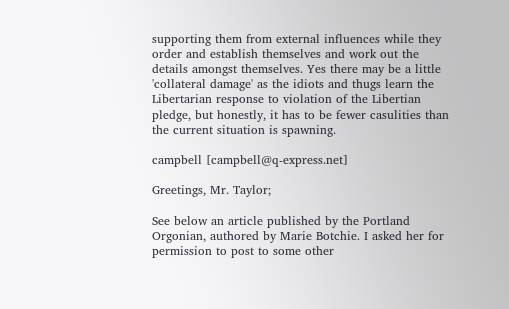supporting them from external influences while they order and establish themselves and work out the details amongst themselves. Yes there may be a little 'collateral damage' as the idiots and thugs learn the Libertarian response to violation of the Libertian pledge, but honestly, it has to be fewer casulities than the current situation is spawning.

campbell [campbell@q-express.net]

Greetings, Mr. Taylor;

See below an article published by the Portland Orgonian, authored by Marie Botchie. I asked her for permission to post to some other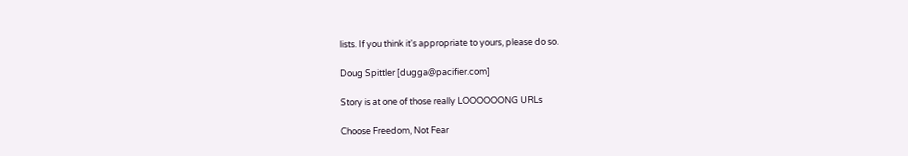lists. If you think it's appropriate to yours, please do so.

Doug Spittler [dugga@pacifier.com]

Story is at one of those really LOOOOOONG URLs

Choose Freedom, Not Fear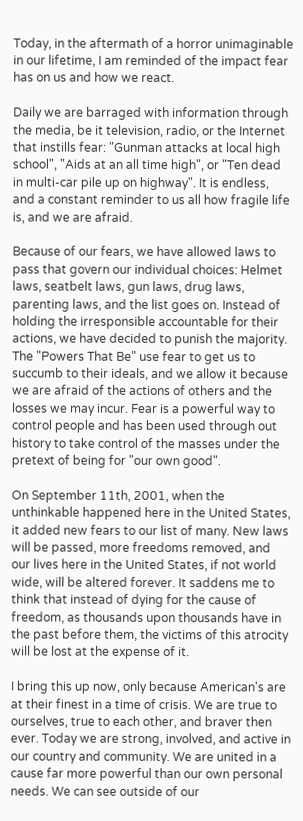Today, in the aftermath of a horror unimaginable in our lifetime, I am reminded of the impact fear has on us and how we react.

Daily we are barraged with information through the media, be it television, radio, or the Internet that instills fear: "Gunman attacks at local high school", "Aids at an all time high", or "Ten dead in multi-car pile up on highway". It is endless, and a constant reminder to us all how fragile life is, and we are afraid.

Because of our fears, we have allowed laws to pass that govern our individual choices: Helmet laws, seatbelt laws, gun laws, drug laws, parenting laws, and the list goes on. Instead of holding the irresponsible accountable for their actions, we have decided to punish the majority. The "Powers That Be" use fear to get us to succumb to their ideals, and we allow it because we are afraid of the actions of others and the losses we may incur. Fear is a powerful way to control people and has been used through out history to take control of the masses under the pretext of being for "our own good".

On September 11th, 2001, when the unthinkable happened here in the United States, it added new fears to our list of many. New laws will be passed, more freedoms removed, and our lives here in the United States, if not world wide, will be altered forever. It saddens me to think that instead of dying for the cause of freedom, as thousands upon thousands have in the past before them, the victims of this atrocity will be lost at the expense of it.

I bring this up now, only because American's are at their finest in a time of crisis. We are true to ourselves, true to each other, and braver then ever. Today we are strong, involved, and active in our country and community. We are united in a cause far more powerful than our own personal needs. We can see outside of our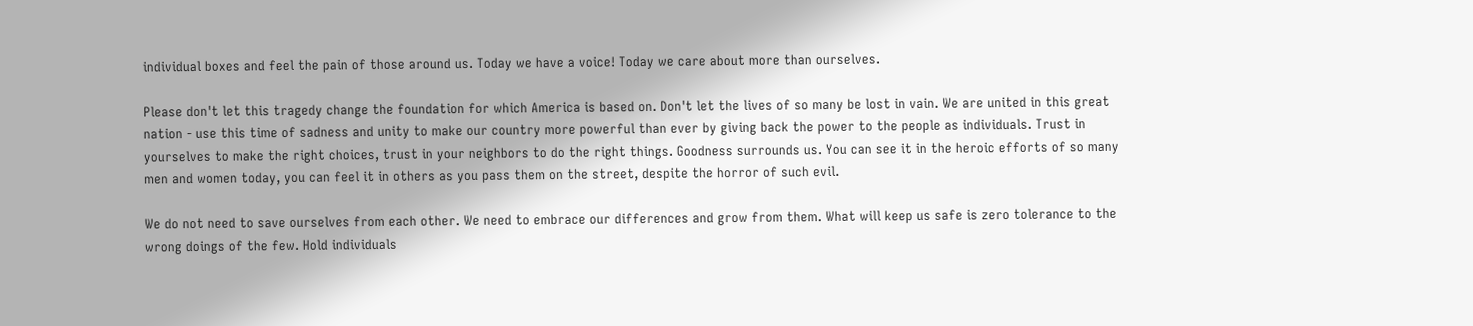individual boxes and feel the pain of those around us. Today we have a voice! Today we care about more than ourselves.

Please don't let this tragedy change the foundation for which America is based on. Don't let the lives of so many be lost in vain. We are united in this great nation - use this time of sadness and unity to make our country more powerful than ever by giving back the power to the people as individuals. Trust in yourselves to make the right choices, trust in your neighbors to do the right things. Goodness surrounds us. You can see it in the heroic efforts of so many men and women today, you can feel it in others as you pass them on the street, despite the horror of such evil.

We do not need to save ourselves from each other. We need to embrace our differences and grow from them. What will keep us safe is zero tolerance to the wrong doings of the few. Hold individuals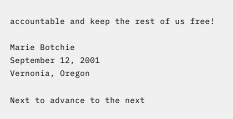accountable and keep the rest of us free!

Marie Botchie
September 12, 2001
Vernonia, Oregon

Next to advance to the next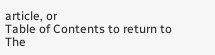article, or
Table of Contents to return to The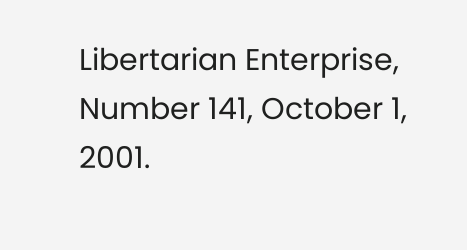Libertarian Enterprise, Number 141, October 1, 2001.